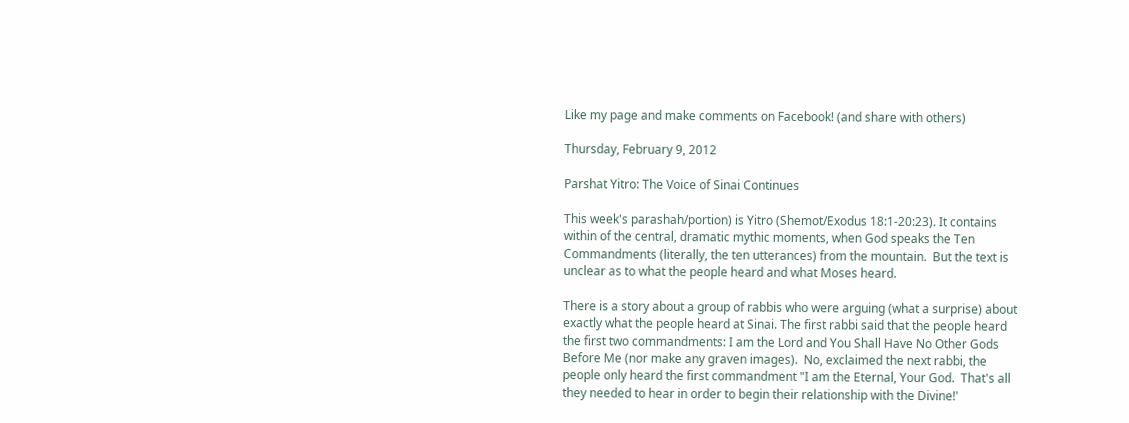Like my page and make comments on Facebook! (and share with others)

Thursday, February 9, 2012

Parshat Yitro: The Voice of Sinai Continues

This week's parashah/portion) is Yitro (Shemot/Exodus 18:1-20:23). It contains within of the central, dramatic mythic moments, when God speaks the Ten Commandments (literally, the ten utterances) from the mountain.  But the text is unclear as to what the people heard and what Moses heard.

There is a story about a group of rabbis who were arguing (what a surprise) about exactly what the people heard at Sinai. The first rabbi said that the people heard the first two commandments: I am the Lord and You Shall Have No Other Gods Before Me (nor make any graven images).  No, exclaimed the next rabbi, the people only heard the first commandment "I am the Eternal, Your God.  That's all they needed to hear in order to begin their relationship with the Divine!'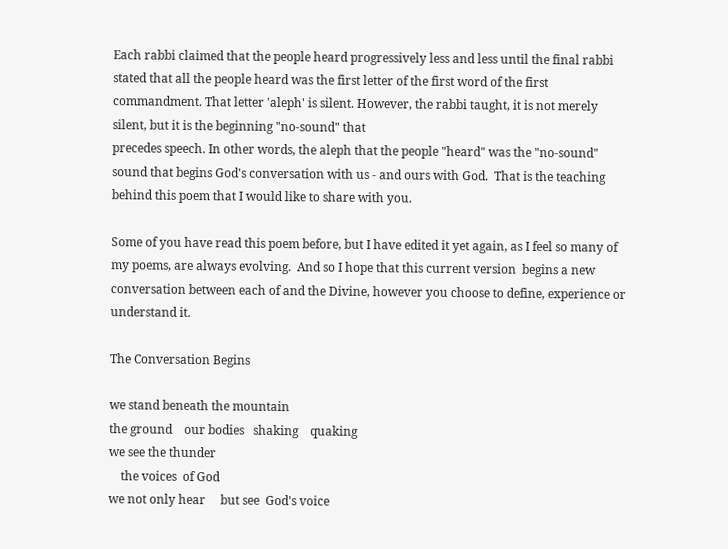Each rabbi claimed that the people heard progressively less and less until the final rabbi stated that all the people heard was the first letter of the first word of the first commandment. That letter 'aleph' is silent. However, the rabbi taught, it is not merely silent, but it is the beginning "no-sound" that
precedes speech. In other words, the aleph that the people "heard" was the "no-sound" sound that begins God's conversation with us - and ours with God.  That is the teaching behind this poem that I would like to share with you.

Some of you have read this poem before, but I have edited it yet again, as I feel so many of my poems, are always evolving.  And so I hope that this current version  begins a new conversation between each of and the Divine, however you choose to define, experience or understand it.

The Conversation Begins

we stand beneath the mountain
the ground    our bodies   shaking    quaking
we see the thunder
    the voices  of God
we not only hear     but see  God's voice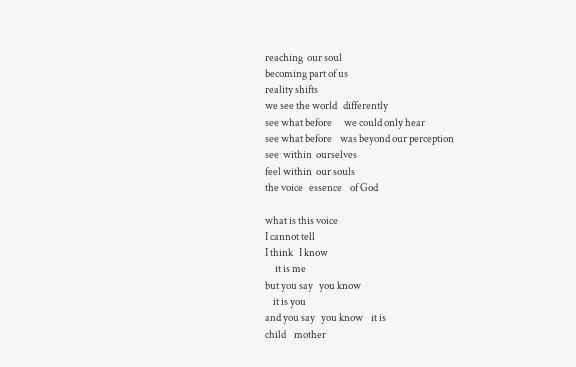reaching  our soul
becoming part of us
reality shifts
we see the world   differently
see what before      we could only hear
see what before    was beyond our perception
see  within  ourselves
feel within  our souls
the voice   essence    of God

what is this voice
I cannot tell
I think   I know
     it is me
but you say   you know
    it is you
and you say   you know    it is
child    mother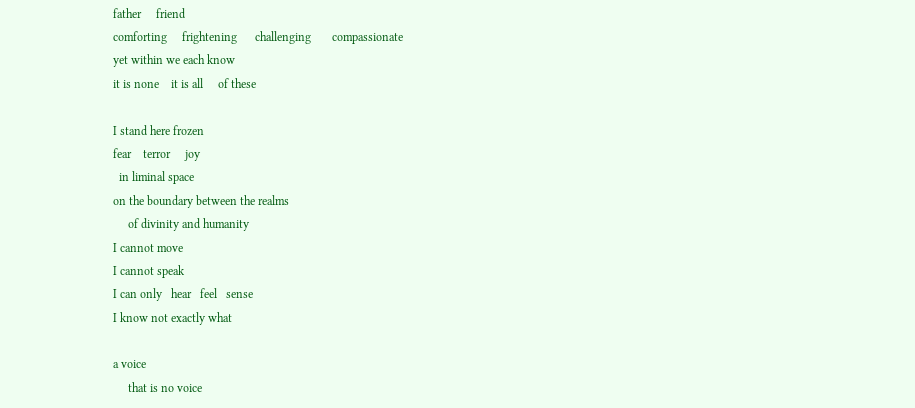father     friend
comforting     frightening      challenging       compassionate
yet within we each know
it is none    it is all     of these

I stand here frozen
fear    terror     joy
  in liminal space
on the boundary between the realms
     of divinity and humanity
I cannot move
I cannot speak
I can only   hear   feel   sense
I know not exactly what

a voice
     that is no voice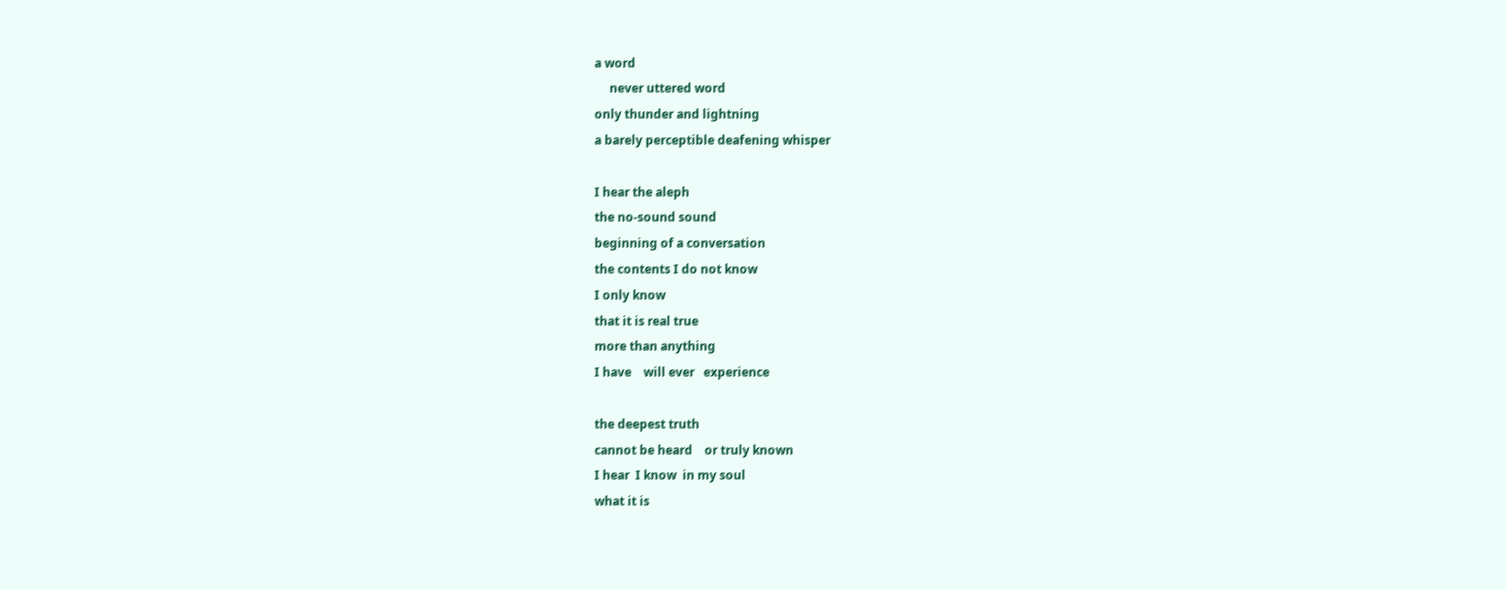a word
     never uttered word
only thunder and lightning
a barely perceptible deafening whisper

I hear the aleph
the no-sound sound
beginning of a conversation
the contents I do not know
I only know
that it is real true
more than anything
I have    will ever   experience

the deepest truth
cannot be heard    or truly known
I hear  I know  in my soul
what it is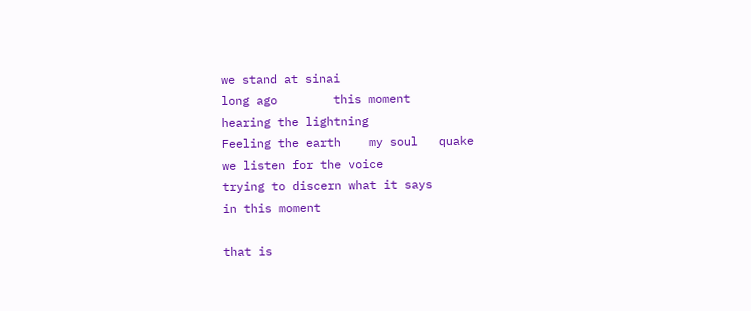we stand at sinai
long ago        this moment
hearing the lightning
Feeling the earth    my soul   quake
we listen for the voice
trying to discern what it says
in this moment

that is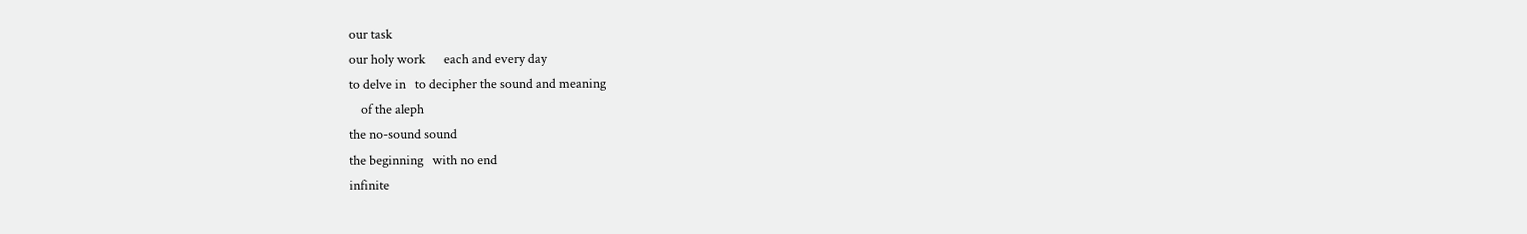our task
our holy work      each and every day
to delve in   to decipher the sound and meaning
    of the aleph
the no-sound sound
the beginning   with no end
infinite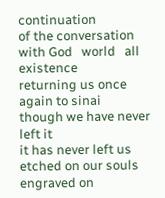continuation
of the conversation
with God   world   all existence
returning us once again to sinai
though we have never left it
it has never left us
etched on our souls
engraved on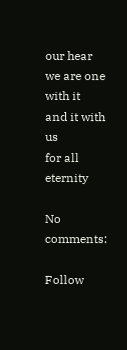our hear
we are one with it     and it with us
for all eternity

No comments:

Follow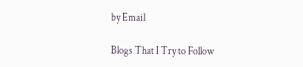by Email

Blogs That I Try to Follow